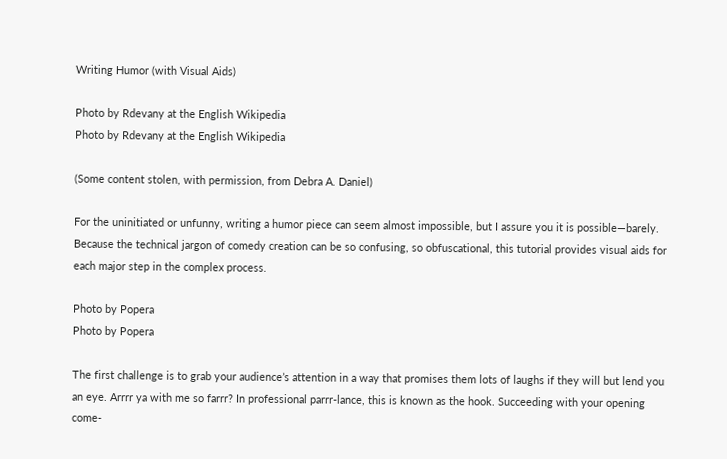Writing Humor (with Visual Aids)

Photo by Rdevany at the English Wikipedia
Photo by Rdevany at the English Wikipedia

(Some content stolen, with permission, from Debra A. Daniel)

For the uninitiated or unfunny, writing a humor piece can seem almost impossible, but I assure you it is possible—barely. Because the technical jargon of comedy creation can be so confusing, so obfuscational, this tutorial provides visual aids for each major step in the complex process.

Photo by Popera
Photo by Popera

The first challenge is to grab your audience’s attention in a way that promises them lots of laughs if they will but lend you an eye. Arrrr ya with me so farrr? In professional parrr-lance, this is known as the hook. Succeeding with your opening come-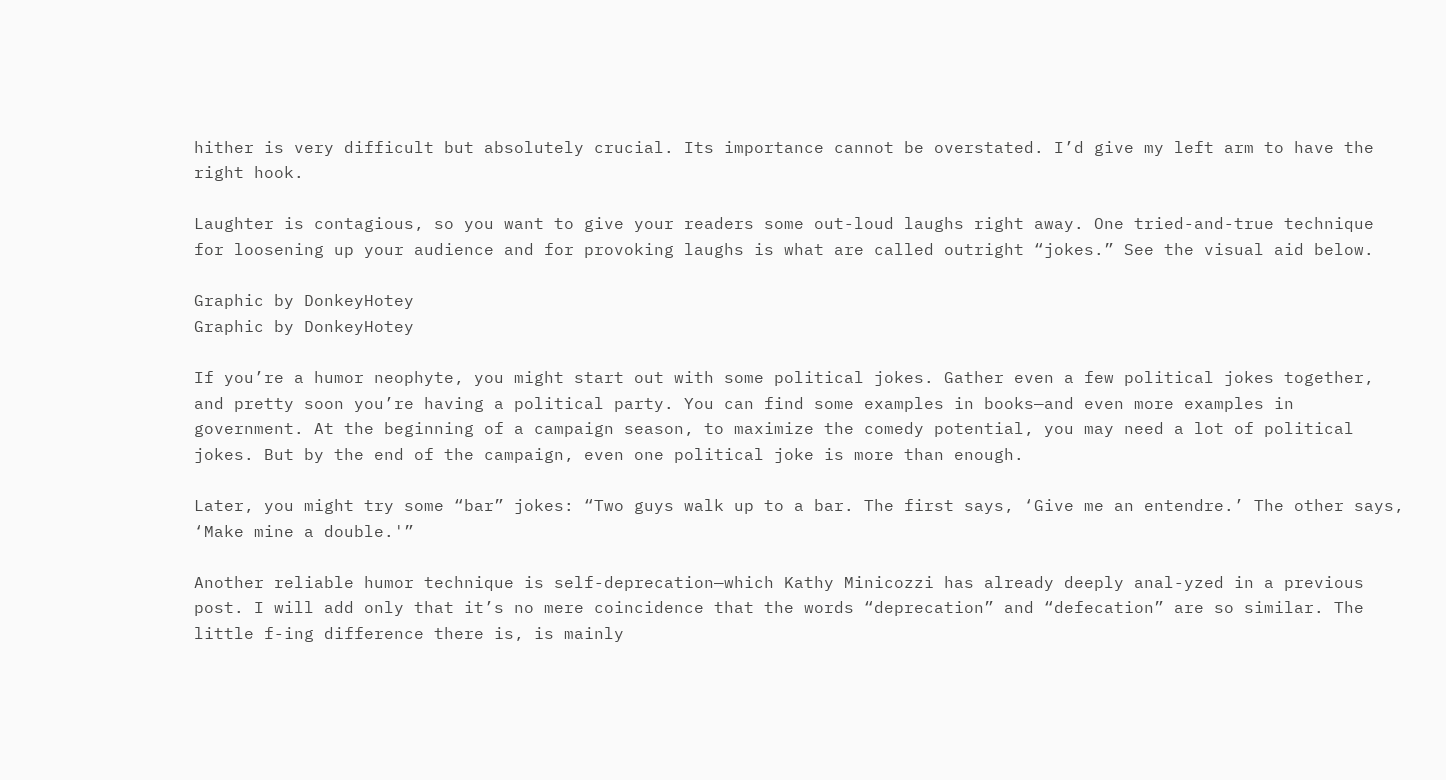hither is very difficult but absolutely crucial. Its importance cannot be overstated. I’d give my left arm to have the right hook.

Laughter is contagious, so you want to give your readers some out-loud laughs right away. One tried-and-true technique for loosening up your audience and for provoking laughs is what are called outright “jokes.” See the visual aid below.

Graphic by DonkeyHotey
Graphic by DonkeyHotey

If you’re a humor neophyte, you might start out with some political jokes. Gather even a few political jokes together, and pretty soon you’re having a political party. You can find some examples in books—and even more examples in government. At the beginning of a campaign season, to maximize the comedy potential, you may need a lot of political jokes. But by the end of the campaign, even one political joke is more than enough.

Later, you might try some “bar” jokes: “Two guys walk up to a bar. The first says, ‘Give me an entendre.’ The other says, ‘Make mine a double.'”

Another reliable humor technique is self-deprecation—which Kathy Minicozzi has already deeply anal-yzed in a previous post. I will add only that it’s no mere coincidence that the words “deprecation” and “defecation” are so similar. The little f-ing difference there is, is mainly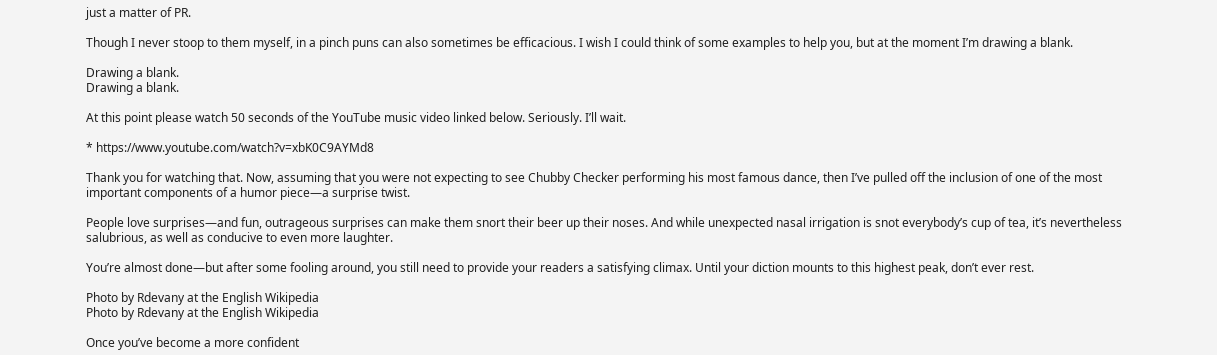just a matter of PR.

Though I never stoop to them myself, in a pinch puns can also sometimes be efficacious. I wish I could think of some examples to help you, but at the moment I’m drawing a blank.

Drawing a blank.
Drawing a blank.

At this point please watch 50 seconds of the YouTube music video linked below. Seriously. I’ll wait.

* https://www.youtube.com/watch?v=xbK0C9AYMd8

Thank you for watching that. Now, assuming that you were not expecting to see Chubby Checker performing his most famous dance, then I’ve pulled off the inclusion of one of the most important components of a humor piece—a surprise twist.

People love surprises—and fun, outrageous surprises can make them snort their beer up their noses. And while unexpected nasal irrigation is snot everybody’s cup of tea, it’s nevertheless salubrious, as well as conducive to even more laughter.

You’re almost done—but after some fooling around, you still need to provide your readers a satisfying climax. Until your diction mounts to this highest peak, don’t ever rest.

Photo by Rdevany at the English Wikipedia
Photo by Rdevany at the English Wikipedia

Once you’ve become a more confident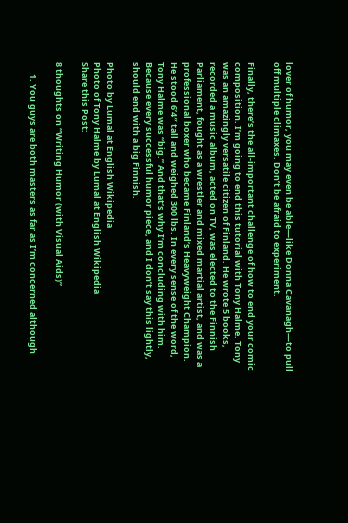lover of humor, you may even be able—like Donna Cavanagh—to pull off multiple climaxes. Don’t be afraid to experiment.

Finally, there’s the all-important challenge of how to end your comic composition. I’m going to end this tutorial with Tony Halme. Tony was an amazingly versatile citizen of Finland. He wrote 5 books, recorded a music album, acted on TV, was elected to the Finnish Parliament, fought as a wrestler and mixed martial artist, and was a professional boxer who became Finland’s Heavyweight Champion. He stood 6’4″ tall and weighed 300 lbs. In every sense of the word, Tony Halme was “big.” And that’s why I’m concluding with him. Because every successful humor piece, and I don’t say this lightly, should end with a big Finnish.

Photo by Lumal at English Wikipedia
Photo of Tony Halme by Lumal at English Wikipedia
Share this Post:

8 thoughts on “Writing Humor (with Visual Aids)”

      1. You guys are both masters as far as I’m concerned although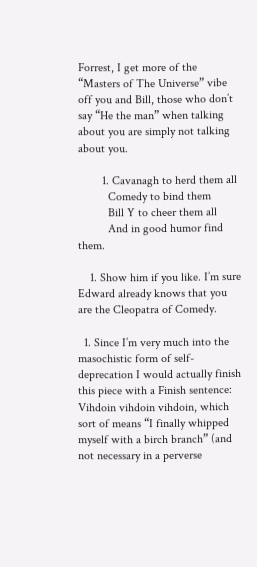Forrest, I get more of the “Masters of The Universe” vibe off you and Bill, those who don’t say “He the man” when talking about you are simply not talking about you.

        1. Cavanagh to herd them all
          Comedy to bind them
          Bill Y to cheer them all
          And in good humor find them.

    1. Show him if you like. I’m sure Edward already knows that you are the Cleopatra of Comedy.

  1. Since I’m very much into the masochistic form of self-deprecation I would actually finish this piece with a Finish sentence: Vihdoin vihdoin vihdoin, which sort of means “I finally whipped myself with a birch branch” (and not necessary in a perverse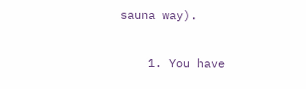sauna way).

    1. You have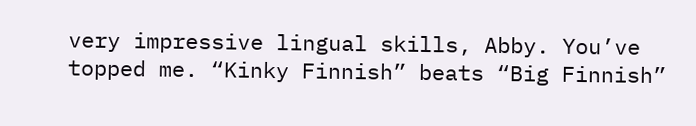very impressive lingual skills, Abby. You’ve topped me. “Kinky Finnish” beats “Big Finnish”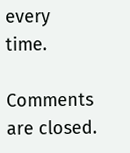every time.

Comments are closed.